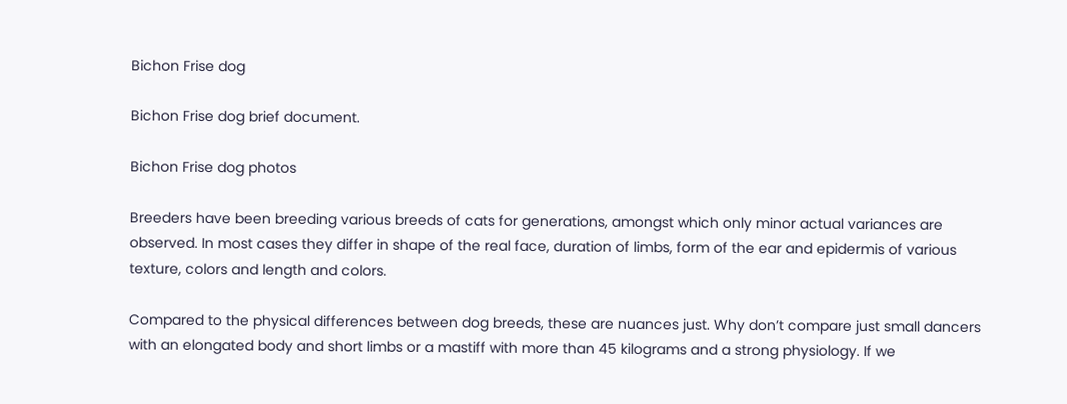Bichon Frise dog

Bichon Frise dog brief document.

Bichon Frise dog photos

Breeders have been breeding various breeds of cats for generations, amongst which only minor actual variances are observed. In most cases they differ in shape of the real face, duration of limbs, form of the ear and epidermis of various texture, colors and length and colors.

Compared to the physical differences between dog breeds, these are nuances just. Why don’t compare just small dancers with an elongated body and short limbs or a mastiff with more than 45 kilograms and a strong physiology. If we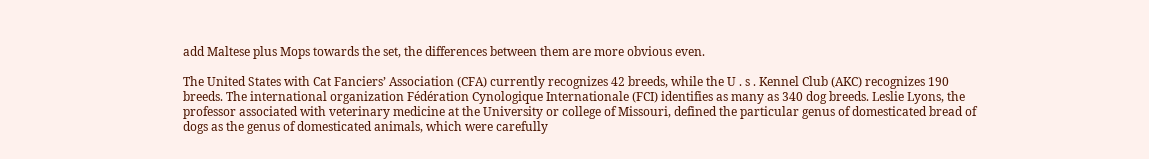add Maltese plus Mops towards the set, the differences between them are more obvious even.

The United States with Cat Fanciers’ Association (CFA) currently recognizes 42 breeds, while the U . s . Kennel Club (AKC) recognizes 190 breeds. The international organization Fédération Cynologique Internationale (FCI) identifies as many as 340 dog breeds. Leslie Lyons, the professor associated with veterinary medicine at the University or college of Missouri, defined the particular genus of domesticated bread of dogs as the genus of domesticated animals, which were carefully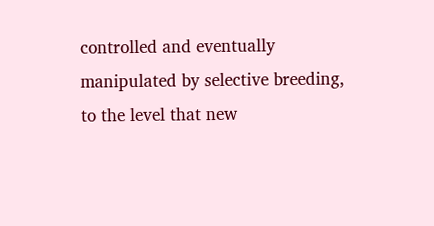controlled and eventually manipulated by selective breeding, to the level that new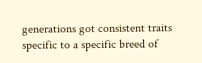generations got consistent traits specific to a specific breed of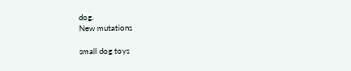dog.
New mutations

small dog toys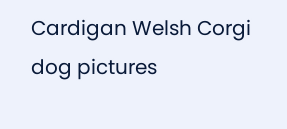Cardigan Welsh Corgi dog pictures